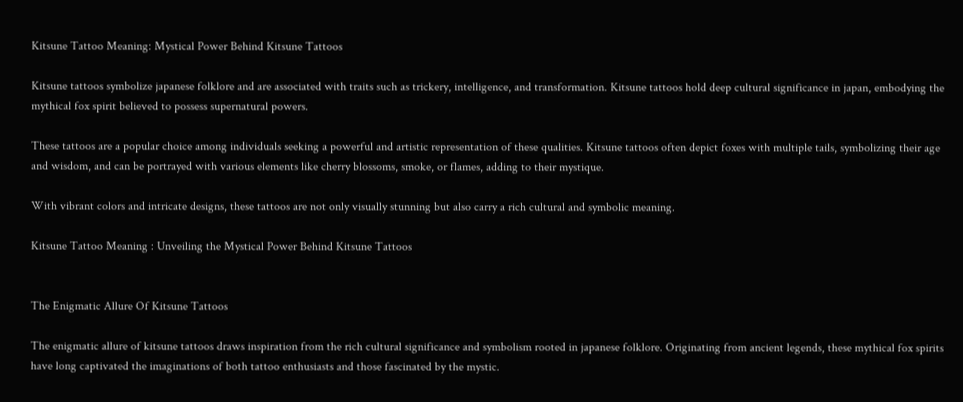Kitsune Tattoo Meaning: Mystical Power Behind Kitsune Tattoos

Kitsune tattoos symbolize japanese folklore and are associated with traits such as trickery, intelligence, and transformation. Kitsune tattoos hold deep cultural significance in japan, embodying the mythical fox spirit believed to possess supernatural powers.

These tattoos are a popular choice among individuals seeking a powerful and artistic representation of these qualities. Kitsune tattoos often depict foxes with multiple tails, symbolizing their age and wisdom, and can be portrayed with various elements like cherry blossoms, smoke, or flames, adding to their mystique.

With vibrant colors and intricate designs, these tattoos are not only visually stunning but also carry a rich cultural and symbolic meaning.

Kitsune Tattoo Meaning : Unveiling the Mystical Power Behind Kitsune Tattoos


The Enigmatic Allure Of Kitsune Tattoos

The enigmatic allure of kitsune tattoos draws inspiration from the rich cultural significance and symbolism rooted in japanese folklore. Originating from ancient legends, these mythical fox spirits have long captivated the imaginations of both tattoo enthusiasts and those fascinated by the mystic.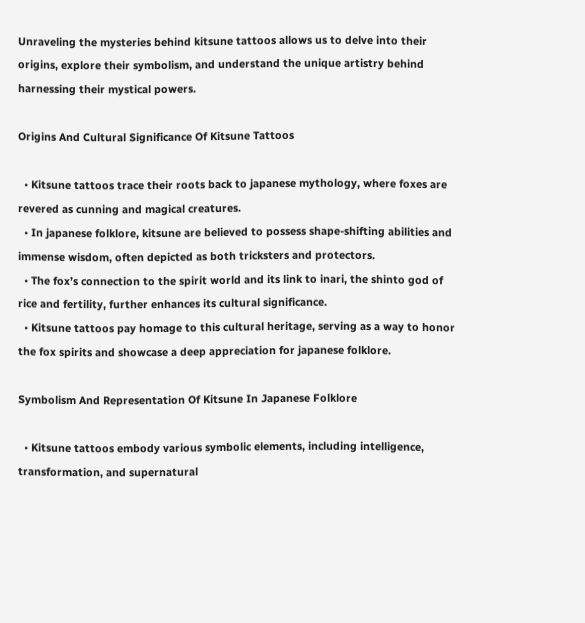Unraveling the mysteries behind kitsune tattoos allows us to delve into their origins, explore their symbolism, and understand the unique artistry behind harnessing their mystical powers.

Origins And Cultural Significance Of Kitsune Tattoos

  • Kitsune tattoos trace their roots back to japanese mythology, where foxes are revered as cunning and magical creatures.
  • In japanese folklore, kitsune are believed to possess shape-shifting abilities and immense wisdom, often depicted as both tricksters and protectors.
  • The fox’s connection to the spirit world and its link to inari, the shinto god of rice and fertility, further enhances its cultural significance.
  • Kitsune tattoos pay homage to this cultural heritage, serving as a way to honor the fox spirits and showcase a deep appreciation for japanese folklore.

Symbolism And Representation Of Kitsune In Japanese Folklore

  • Kitsune tattoos embody various symbolic elements, including intelligence, transformation, and supernatural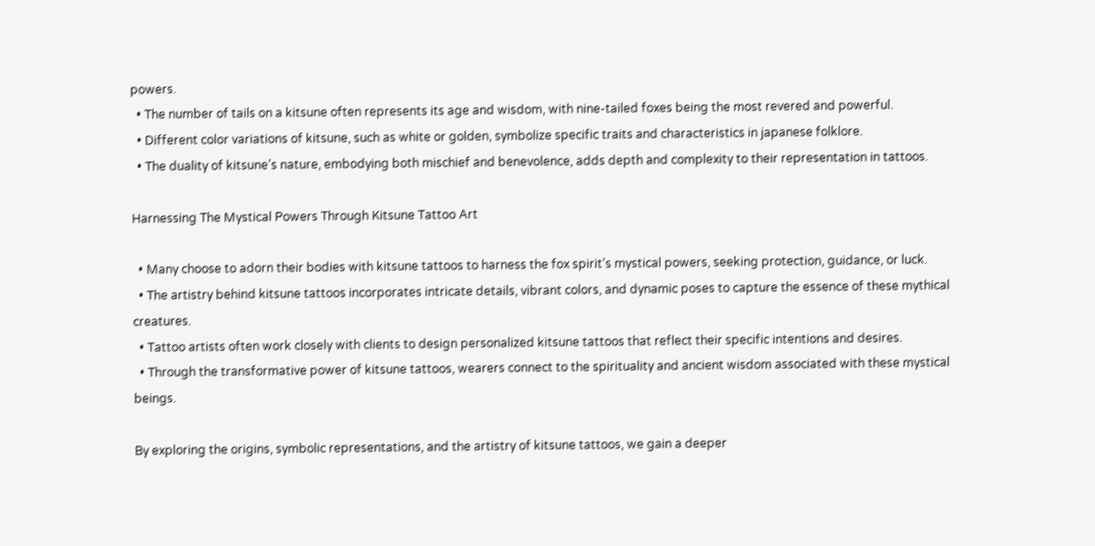powers.
  • The number of tails on a kitsune often represents its age and wisdom, with nine-tailed foxes being the most revered and powerful.
  • Different color variations of kitsune, such as white or golden, symbolize specific traits and characteristics in japanese folklore.
  • The duality of kitsune’s nature, embodying both mischief and benevolence, adds depth and complexity to their representation in tattoos.

Harnessing The Mystical Powers Through Kitsune Tattoo Art

  • Many choose to adorn their bodies with kitsune tattoos to harness the fox spirit’s mystical powers, seeking protection, guidance, or luck.
  • The artistry behind kitsune tattoos incorporates intricate details, vibrant colors, and dynamic poses to capture the essence of these mythical creatures.
  • Tattoo artists often work closely with clients to design personalized kitsune tattoos that reflect their specific intentions and desires.
  • Through the transformative power of kitsune tattoos, wearers connect to the spirituality and ancient wisdom associated with these mystical beings.

By exploring the origins, symbolic representations, and the artistry of kitsune tattoos, we gain a deeper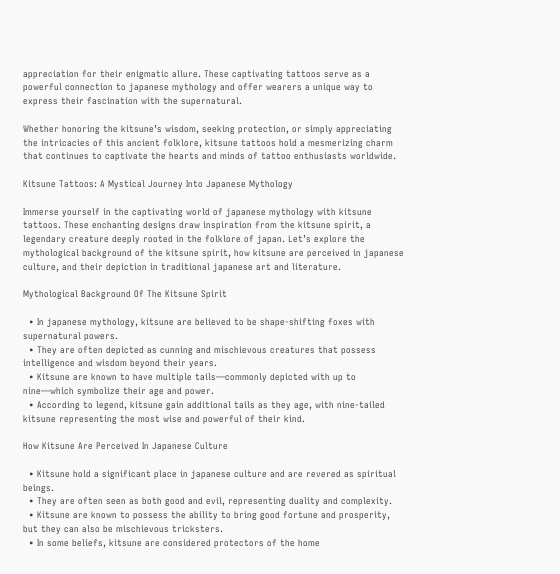appreciation for their enigmatic allure. These captivating tattoos serve as a powerful connection to japanese mythology and offer wearers a unique way to express their fascination with the supernatural.

Whether honoring the kitsune’s wisdom, seeking protection, or simply appreciating the intricacies of this ancient folklore, kitsune tattoos hold a mesmerizing charm that continues to captivate the hearts and minds of tattoo enthusiasts worldwide.

Kitsune Tattoos: A Mystical Journey Into Japanese Mythology

Immerse yourself in the captivating world of japanese mythology with kitsune tattoos. These enchanting designs draw inspiration from the kitsune spirit, a legendary creature deeply rooted in the folklore of japan. Let’s explore the mythological background of the kitsune spirit, how kitsune are perceived in japanese culture, and their depiction in traditional japanese art and literature.

Mythological Background Of The Kitsune Spirit

  • In japanese mythology, kitsune are believed to be shape-shifting foxes with supernatural powers.
  • They are often depicted as cunning and mischievous creatures that possess intelligence and wisdom beyond their years.
  • Kitsune are known to have multiple tails—commonly depicted with up to nine—which symbolize their age and power.
  • According to legend, kitsune gain additional tails as they age, with nine-tailed kitsune representing the most wise and powerful of their kind.

How Kitsune Are Perceived In Japanese Culture

  • Kitsune hold a significant place in japanese culture and are revered as spiritual beings.
  • They are often seen as both good and evil, representing duality and complexity.
  • Kitsune are known to possess the ability to bring good fortune and prosperity, but they can also be mischievous tricksters.
  • In some beliefs, kitsune are considered protectors of the home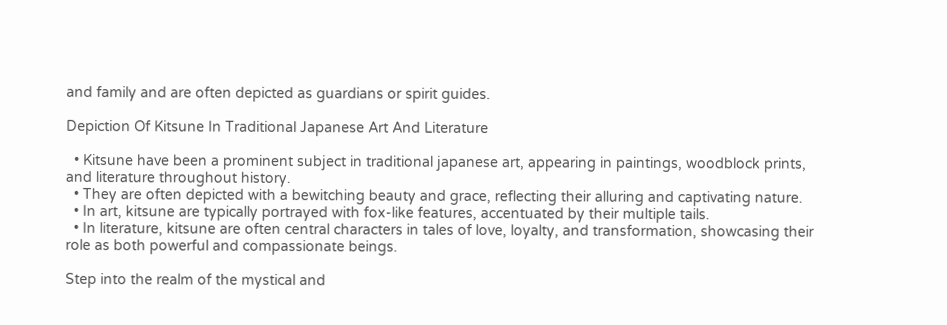and family and are often depicted as guardians or spirit guides.

Depiction Of Kitsune In Traditional Japanese Art And Literature

  • Kitsune have been a prominent subject in traditional japanese art, appearing in paintings, woodblock prints, and literature throughout history.
  • They are often depicted with a bewitching beauty and grace, reflecting their alluring and captivating nature.
  • In art, kitsune are typically portrayed with fox-like features, accentuated by their multiple tails.
  • In literature, kitsune are often central characters in tales of love, loyalty, and transformation, showcasing their role as both powerful and compassionate beings.

Step into the realm of the mystical and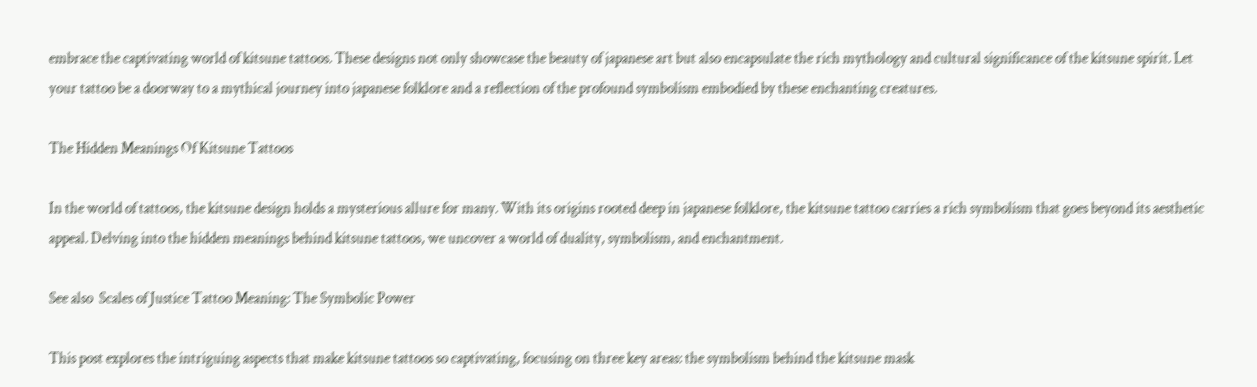embrace the captivating world of kitsune tattoos. These designs not only showcase the beauty of japanese art but also encapsulate the rich mythology and cultural significance of the kitsune spirit. Let your tattoo be a doorway to a mythical journey into japanese folklore and a reflection of the profound symbolism embodied by these enchanting creatures.

The Hidden Meanings Of Kitsune Tattoos

In the world of tattoos, the kitsune design holds a mysterious allure for many. With its origins rooted deep in japanese folklore, the kitsune tattoo carries a rich symbolism that goes beyond its aesthetic appeal. Delving into the hidden meanings behind kitsune tattoos, we uncover a world of duality, symbolism, and enchantment.

See also  Scales of Justice Tattoo Meaning: The Symbolic Power

This post explores the intriguing aspects that make kitsune tattoos so captivating, focusing on three key areas: the symbolism behind the kitsune mask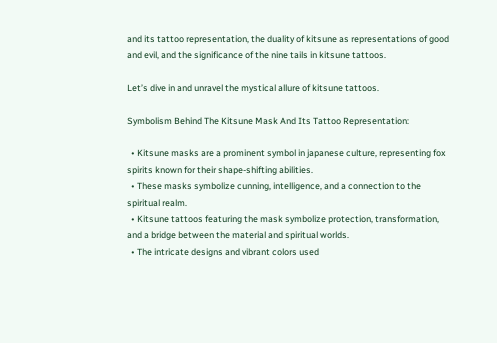and its tattoo representation, the duality of kitsune as representations of good and evil, and the significance of the nine tails in kitsune tattoos.

Let’s dive in and unravel the mystical allure of kitsune tattoos.

Symbolism Behind The Kitsune Mask And Its Tattoo Representation:

  • Kitsune masks are a prominent symbol in japanese culture, representing fox spirits known for their shape-shifting abilities.
  • These masks symbolize cunning, intelligence, and a connection to the spiritual realm.
  • Kitsune tattoos featuring the mask symbolize protection, transformation, and a bridge between the material and spiritual worlds.
  • The intricate designs and vibrant colors used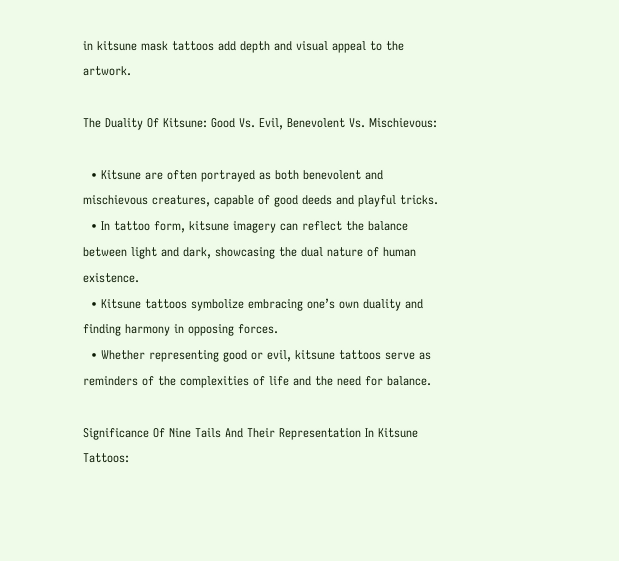in kitsune mask tattoos add depth and visual appeal to the artwork.

The Duality Of Kitsune: Good Vs. Evil, Benevolent Vs. Mischievous:

  • Kitsune are often portrayed as both benevolent and mischievous creatures, capable of good deeds and playful tricks.
  • In tattoo form, kitsune imagery can reflect the balance between light and dark, showcasing the dual nature of human existence.
  • Kitsune tattoos symbolize embracing one’s own duality and finding harmony in opposing forces.
  • Whether representing good or evil, kitsune tattoos serve as reminders of the complexities of life and the need for balance.

Significance Of Nine Tails And Their Representation In Kitsune Tattoos: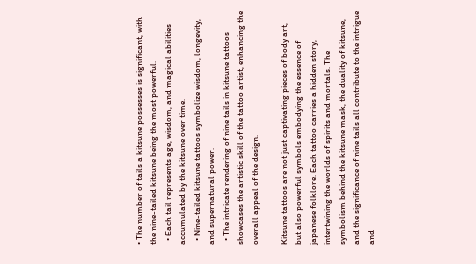• The number of tails a kitsune possesses is significant, with the nine-tailed kitsune being the most powerful.
  • Each tail represents age, wisdom, and magical abilities accumulated by the kitsune over time.
  • Nine-tailed kitsune tattoos symbolize wisdom, longevity, and supernatural power.
  • The intricate rendering of nine tails in kitsune tattoos showcases the artistic skill of the tattoo artist, enhancing the overall appeal of the design.

Kitsune tattoos are not just captivating pieces of body art, but also powerful symbols embodying the essence of japanese folklore. Each tattoo carries a hidden story, intertwining the worlds of spirits and mortals. The symbolism behind the kitsune mask, the duality of kitsune, and the significance of nine tails all contribute to the intrigue and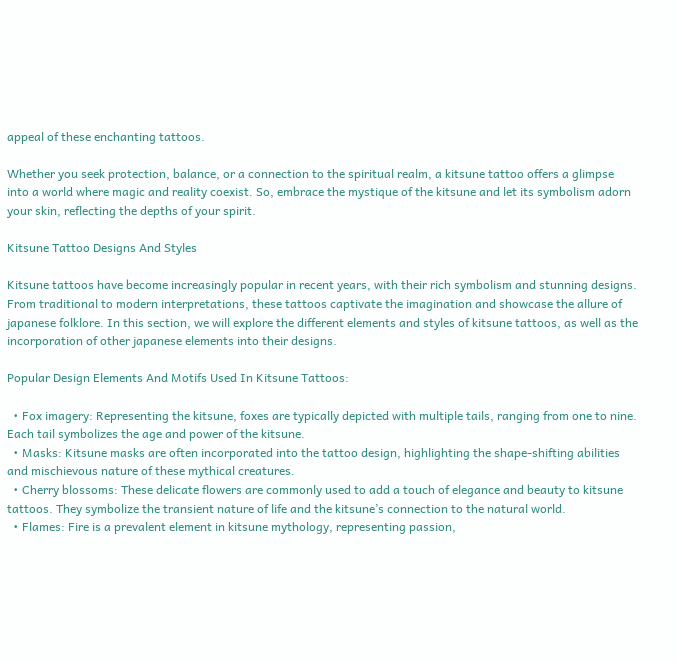appeal of these enchanting tattoos.

Whether you seek protection, balance, or a connection to the spiritual realm, a kitsune tattoo offers a glimpse into a world where magic and reality coexist. So, embrace the mystique of the kitsune and let its symbolism adorn your skin, reflecting the depths of your spirit.

Kitsune Tattoo Designs And Styles

Kitsune tattoos have become increasingly popular in recent years, with their rich symbolism and stunning designs. From traditional to modern interpretations, these tattoos captivate the imagination and showcase the allure of japanese folklore. In this section, we will explore the different elements and styles of kitsune tattoos, as well as the incorporation of other japanese elements into their designs.

Popular Design Elements And Motifs Used In Kitsune Tattoos:

  • Fox imagery: Representing the kitsune, foxes are typically depicted with multiple tails, ranging from one to nine. Each tail symbolizes the age and power of the kitsune.
  • Masks: Kitsune masks are often incorporated into the tattoo design, highlighting the shape-shifting abilities and mischievous nature of these mythical creatures.
  • Cherry blossoms: These delicate flowers are commonly used to add a touch of elegance and beauty to kitsune tattoos. They symbolize the transient nature of life and the kitsune’s connection to the natural world.
  • Flames: Fire is a prevalent element in kitsune mythology, representing passion,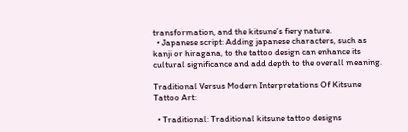transformation, and the kitsune’s fiery nature.
  • Japanese script: Adding japanese characters, such as kanji or hiragana, to the tattoo design can enhance its cultural significance and add depth to the overall meaning.

Traditional Versus Modern Interpretations Of Kitsune Tattoo Art:

  • Traditional: Traditional kitsune tattoo designs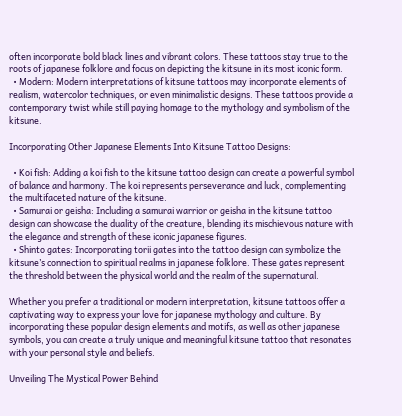often incorporate bold black lines and vibrant colors. These tattoos stay true to the roots of japanese folklore and focus on depicting the kitsune in its most iconic form.
  • Modern: Modern interpretations of kitsune tattoos may incorporate elements of realism, watercolor techniques, or even minimalistic designs. These tattoos provide a contemporary twist while still paying homage to the mythology and symbolism of the kitsune.

Incorporating Other Japanese Elements Into Kitsune Tattoo Designs:

  • Koi fish: Adding a koi fish to the kitsune tattoo design can create a powerful symbol of balance and harmony. The koi represents perseverance and luck, complementing the multifaceted nature of the kitsune.
  • Samurai or geisha: Including a samurai warrior or geisha in the kitsune tattoo design can showcase the duality of the creature, blending its mischievous nature with the elegance and strength of these iconic japanese figures.
  • Shinto gates: Incorporating torii gates into the tattoo design can symbolize the kitsune’s connection to spiritual realms in japanese folklore. These gates represent the threshold between the physical world and the realm of the supernatural.

Whether you prefer a traditional or modern interpretation, kitsune tattoos offer a captivating way to express your love for japanese mythology and culture. By incorporating these popular design elements and motifs, as well as other japanese symbols, you can create a truly unique and meaningful kitsune tattoo that resonates with your personal style and beliefs.

Unveiling The Mystical Power Behind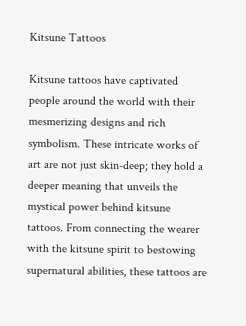Kitsune Tattoos

Kitsune tattoos have captivated people around the world with their mesmerizing designs and rich symbolism. These intricate works of art are not just skin-deep; they hold a deeper meaning that unveils the mystical power behind kitsune tattoos. From connecting the wearer with the kitsune spirit to bestowing supernatural abilities, these tattoos are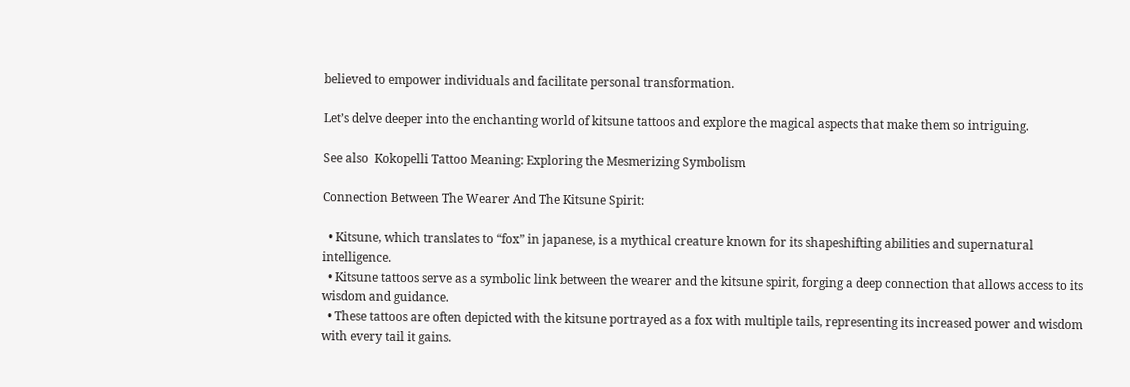believed to empower individuals and facilitate personal transformation.

Let’s delve deeper into the enchanting world of kitsune tattoos and explore the magical aspects that make them so intriguing.

See also  Kokopelli Tattoo Meaning: Exploring the Mesmerizing Symbolism

Connection Between The Wearer And The Kitsune Spirit:

  • Kitsune, which translates to “fox” in japanese, is a mythical creature known for its shapeshifting abilities and supernatural intelligence.
  • Kitsune tattoos serve as a symbolic link between the wearer and the kitsune spirit, forging a deep connection that allows access to its wisdom and guidance.
  • These tattoos are often depicted with the kitsune portrayed as a fox with multiple tails, representing its increased power and wisdom with every tail it gains.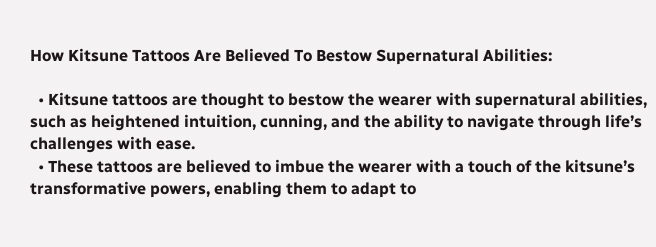How Kitsune Tattoos Are Believed To Bestow Supernatural Abilities:

  • Kitsune tattoos are thought to bestow the wearer with supernatural abilities, such as heightened intuition, cunning, and the ability to navigate through life’s challenges with ease.
  • These tattoos are believed to imbue the wearer with a touch of the kitsune’s transformative powers, enabling them to adapt to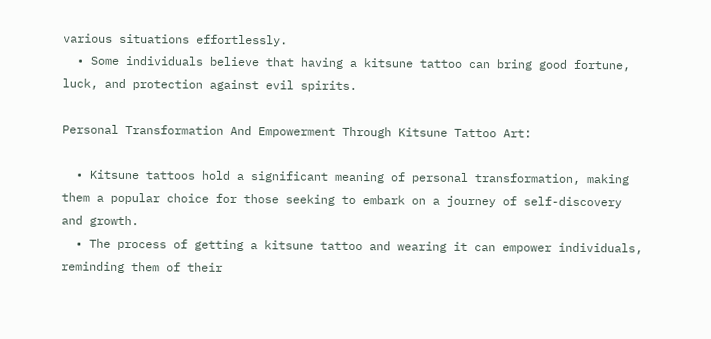various situations effortlessly.
  • Some individuals believe that having a kitsune tattoo can bring good fortune, luck, and protection against evil spirits.

Personal Transformation And Empowerment Through Kitsune Tattoo Art:

  • Kitsune tattoos hold a significant meaning of personal transformation, making them a popular choice for those seeking to embark on a journey of self-discovery and growth.
  • The process of getting a kitsune tattoo and wearing it can empower individuals, reminding them of their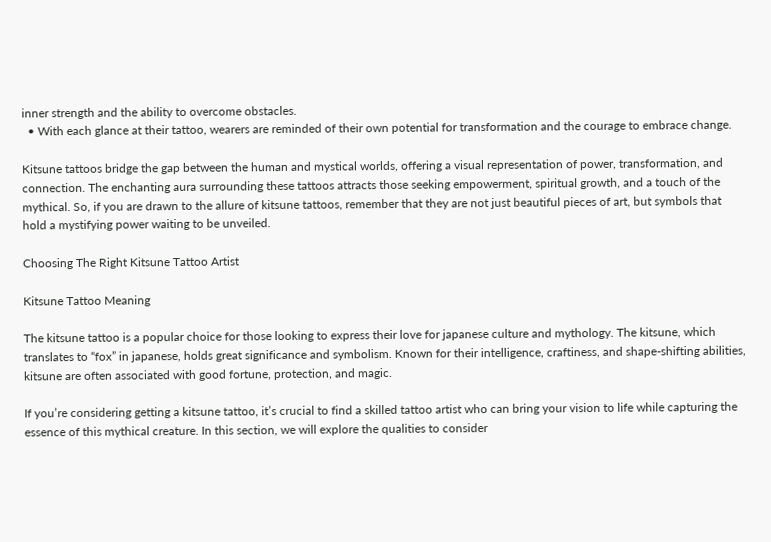inner strength and the ability to overcome obstacles.
  • With each glance at their tattoo, wearers are reminded of their own potential for transformation and the courage to embrace change.

Kitsune tattoos bridge the gap between the human and mystical worlds, offering a visual representation of power, transformation, and connection. The enchanting aura surrounding these tattoos attracts those seeking empowerment, spiritual growth, and a touch of the mythical. So, if you are drawn to the allure of kitsune tattoos, remember that they are not just beautiful pieces of art, but symbols that hold a mystifying power waiting to be unveiled.

Choosing The Right Kitsune Tattoo Artist

Kitsune Tattoo Meaning

The kitsune tattoo is a popular choice for those looking to express their love for japanese culture and mythology. The kitsune, which translates to “fox” in japanese, holds great significance and symbolism. Known for their intelligence, craftiness, and shape-shifting abilities, kitsune are often associated with good fortune, protection, and magic.

If you’re considering getting a kitsune tattoo, it’s crucial to find a skilled tattoo artist who can bring your vision to life while capturing the essence of this mythical creature. In this section, we will explore the qualities to consider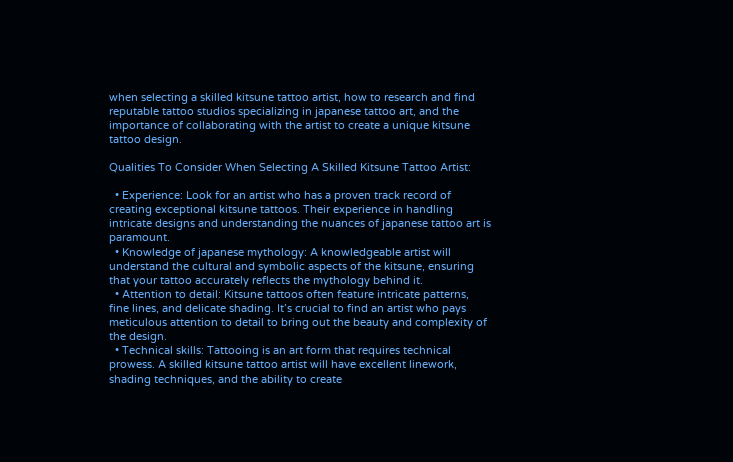when selecting a skilled kitsune tattoo artist, how to research and find reputable tattoo studios specializing in japanese tattoo art, and the importance of collaborating with the artist to create a unique kitsune tattoo design.

Qualities To Consider When Selecting A Skilled Kitsune Tattoo Artist:

  • Experience: Look for an artist who has a proven track record of creating exceptional kitsune tattoos. Their experience in handling intricate designs and understanding the nuances of japanese tattoo art is paramount.
  • Knowledge of japanese mythology: A knowledgeable artist will understand the cultural and symbolic aspects of the kitsune, ensuring that your tattoo accurately reflects the mythology behind it.
  • Attention to detail: Kitsune tattoos often feature intricate patterns, fine lines, and delicate shading. It’s crucial to find an artist who pays meticulous attention to detail to bring out the beauty and complexity of the design.
  • Technical skills: Tattooing is an art form that requires technical prowess. A skilled kitsune tattoo artist will have excellent linework, shading techniques, and the ability to create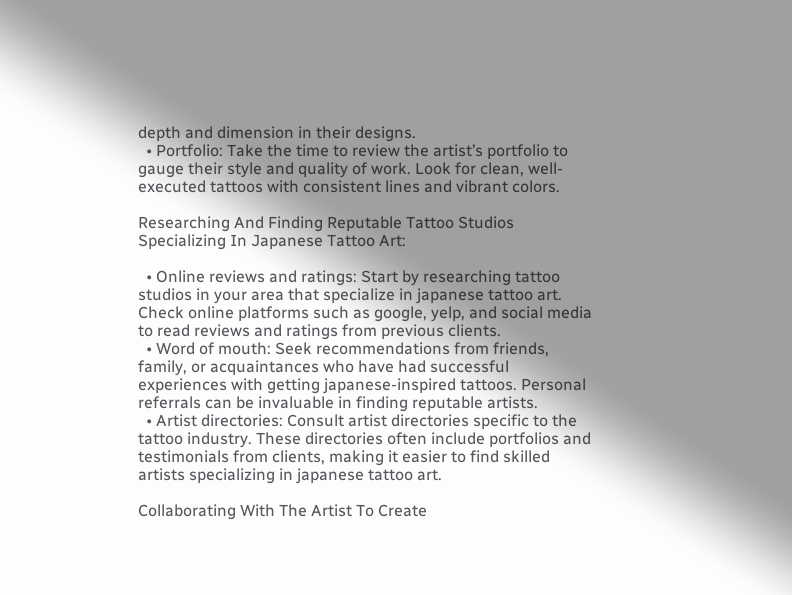depth and dimension in their designs.
  • Portfolio: Take the time to review the artist’s portfolio to gauge their style and quality of work. Look for clean, well-executed tattoos with consistent lines and vibrant colors.

Researching And Finding Reputable Tattoo Studios Specializing In Japanese Tattoo Art:

  • Online reviews and ratings: Start by researching tattoo studios in your area that specialize in japanese tattoo art. Check online platforms such as google, yelp, and social media to read reviews and ratings from previous clients.
  • Word of mouth: Seek recommendations from friends, family, or acquaintances who have had successful experiences with getting japanese-inspired tattoos. Personal referrals can be invaluable in finding reputable artists.
  • Artist directories: Consult artist directories specific to the tattoo industry. These directories often include portfolios and testimonials from clients, making it easier to find skilled artists specializing in japanese tattoo art.

Collaborating With The Artist To Create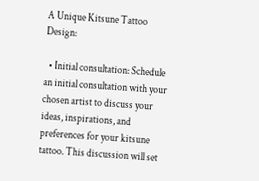A Unique Kitsune Tattoo Design:

  • Initial consultation: Schedule an initial consultation with your chosen artist to discuss your ideas, inspirations, and preferences for your kitsune tattoo. This discussion will set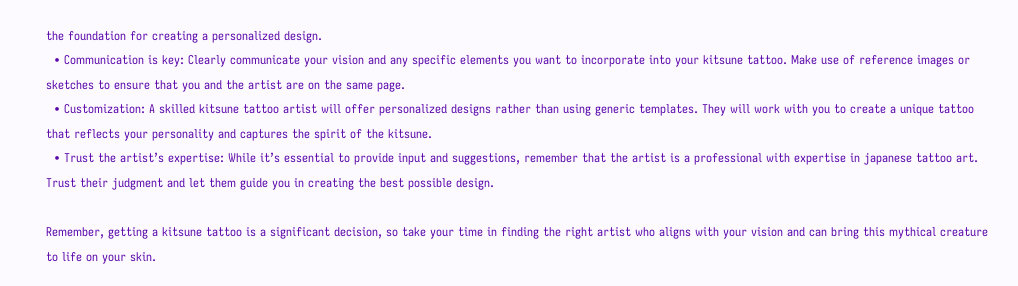the foundation for creating a personalized design.
  • Communication is key: Clearly communicate your vision and any specific elements you want to incorporate into your kitsune tattoo. Make use of reference images or sketches to ensure that you and the artist are on the same page.
  • Customization: A skilled kitsune tattoo artist will offer personalized designs rather than using generic templates. They will work with you to create a unique tattoo that reflects your personality and captures the spirit of the kitsune.
  • Trust the artist’s expertise: While it’s essential to provide input and suggestions, remember that the artist is a professional with expertise in japanese tattoo art. Trust their judgment and let them guide you in creating the best possible design.

Remember, getting a kitsune tattoo is a significant decision, so take your time in finding the right artist who aligns with your vision and can bring this mythical creature to life on your skin.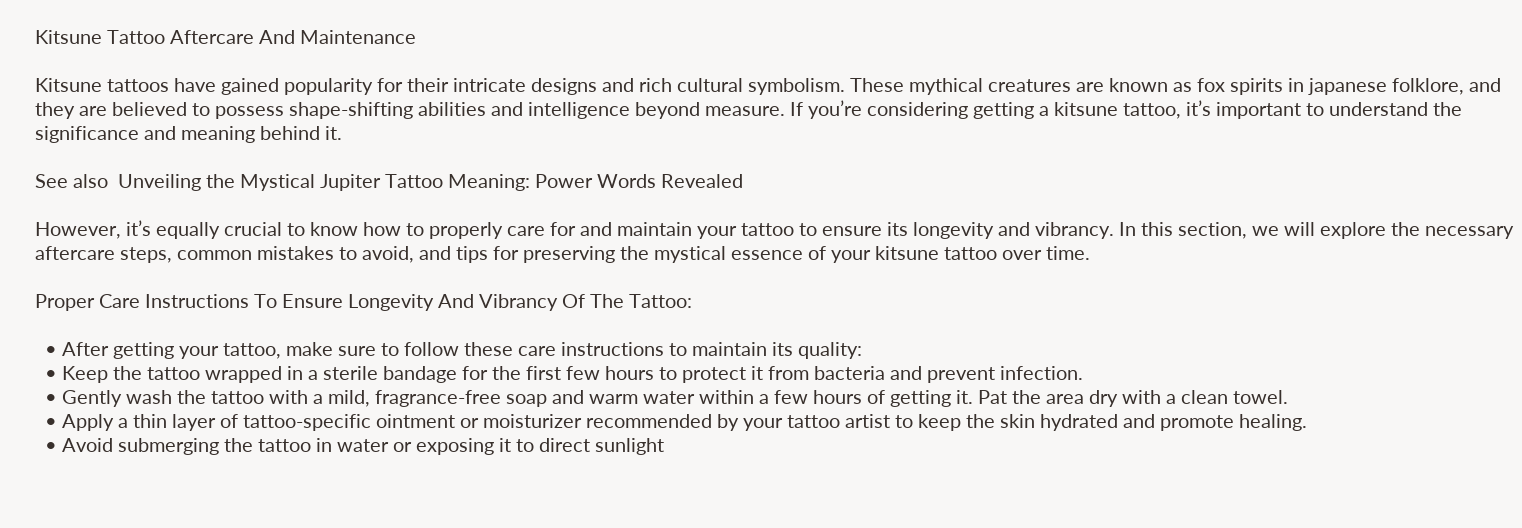Kitsune Tattoo Aftercare And Maintenance

Kitsune tattoos have gained popularity for their intricate designs and rich cultural symbolism. These mythical creatures are known as fox spirits in japanese folklore, and they are believed to possess shape-shifting abilities and intelligence beyond measure. If you’re considering getting a kitsune tattoo, it’s important to understand the significance and meaning behind it.

See also  Unveiling the Mystical Jupiter Tattoo Meaning: Power Words Revealed

However, it’s equally crucial to know how to properly care for and maintain your tattoo to ensure its longevity and vibrancy. In this section, we will explore the necessary aftercare steps, common mistakes to avoid, and tips for preserving the mystical essence of your kitsune tattoo over time.

Proper Care Instructions To Ensure Longevity And Vibrancy Of The Tattoo:

  • After getting your tattoo, make sure to follow these care instructions to maintain its quality:
  • Keep the tattoo wrapped in a sterile bandage for the first few hours to protect it from bacteria and prevent infection.
  • Gently wash the tattoo with a mild, fragrance-free soap and warm water within a few hours of getting it. Pat the area dry with a clean towel.
  • Apply a thin layer of tattoo-specific ointment or moisturizer recommended by your tattoo artist to keep the skin hydrated and promote healing.
  • Avoid submerging the tattoo in water or exposing it to direct sunlight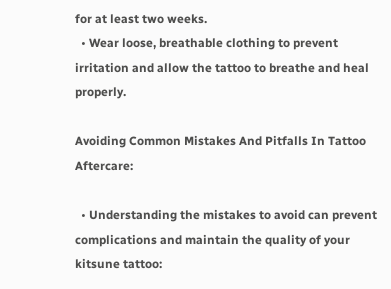for at least two weeks.
  • Wear loose, breathable clothing to prevent irritation and allow the tattoo to breathe and heal properly.

Avoiding Common Mistakes And Pitfalls In Tattoo Aftercare:

  • Understanding the mistakes to avoid can prevent complications and maintain the quality of your kitsune tattoo: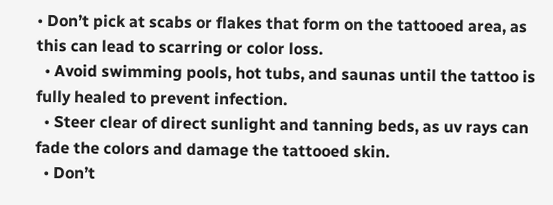• Don’t pick at scabs or flakes that form on the tattooed area, as this can lead to scarring or color loss.
  • Avoid swimming pools, hot tubs, and saunas until the tattoo is fully healed to prevent infection.
  • Steer clear of direct sunlight and tanning beds, as uv rays can fade the colors and damage the tattooed skin.
  • Don’t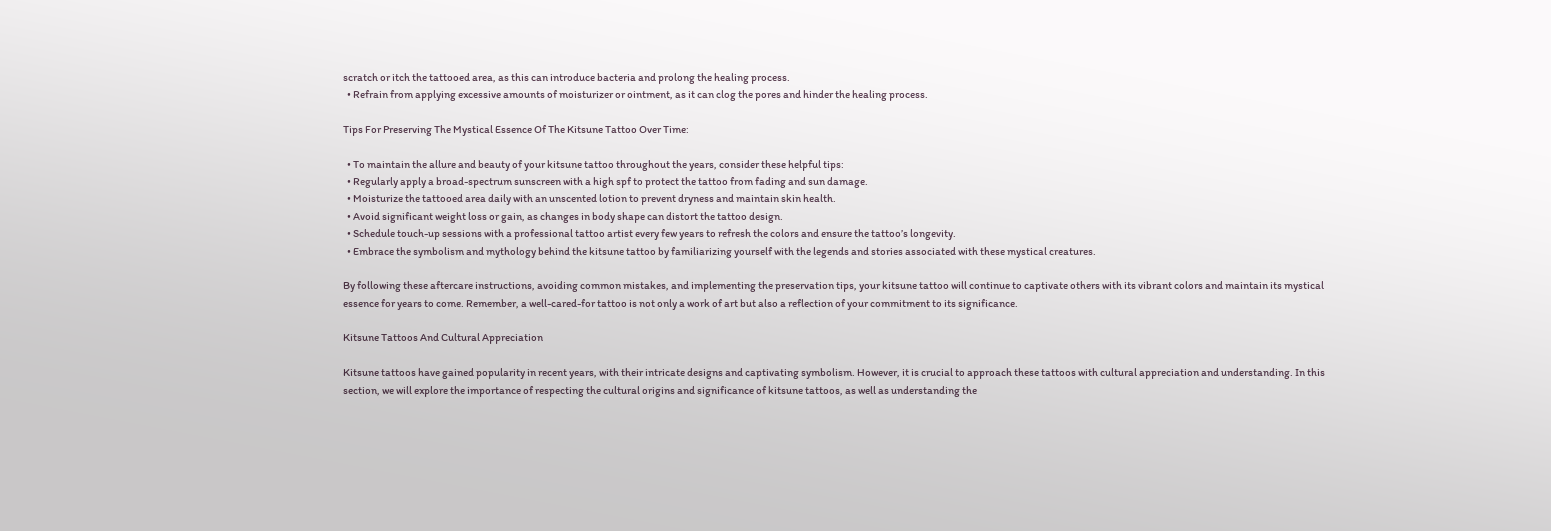scratch or itch the tattooed area, as this can introduce bacteria and prolong the healing process.
  • Refrain from applying excessive amounts of moisturizer or ointment, as it can clog the pores and hinder the healing process.

Tips For Preserving The Mystical Essence Of The Kitsune Tattoo Over Time:

  • To maintain the allure and beauty of your kitsune tattoo throughout the years, consider these helpful tips:
  • Regularly apply a broad-spectrum sunscreen with a high spf to protect the tattoo from fading and sun damage.
  • Moisturize the tattooed area daily with an unscented lotion to prevent dryness and maintain skin health.
  • Avoid significant weight loss or gain, as changes in body shape can distort the tattoo design.
  • Schedule touch-up sessions with a professional tattoo artist every few years to refresh the colors and ensure the tattoo’s longevity.
  • Embrace the symbolism and mythology behind the kitsune tattoo by familiarizing yourself with the legends and stories associated with these mystical creatures.

By following these aftercare instructions, avoiding common mistakes, and implementing the preservation tips, your kitsune tattoo will continue to captivate others with its vibrant colors and maintain its mystical essence for years to come. Remember, a well-cared-for tattoo is not only a work of art but also a reflection of your commitment to its significance.

Kitsune Tattoos And Cultural Appreciation

Kitsune tattoos have gained popularity in recent years, with their intricate designs and captivating symbolism. However, it is crucial to approach these tattoos with cultural appreciation and understanding. In this section, we will explore the importance of respecting the cultural origins and significance of kitsune tattoos, as well as understanding the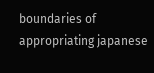boundaries of appropriating japanese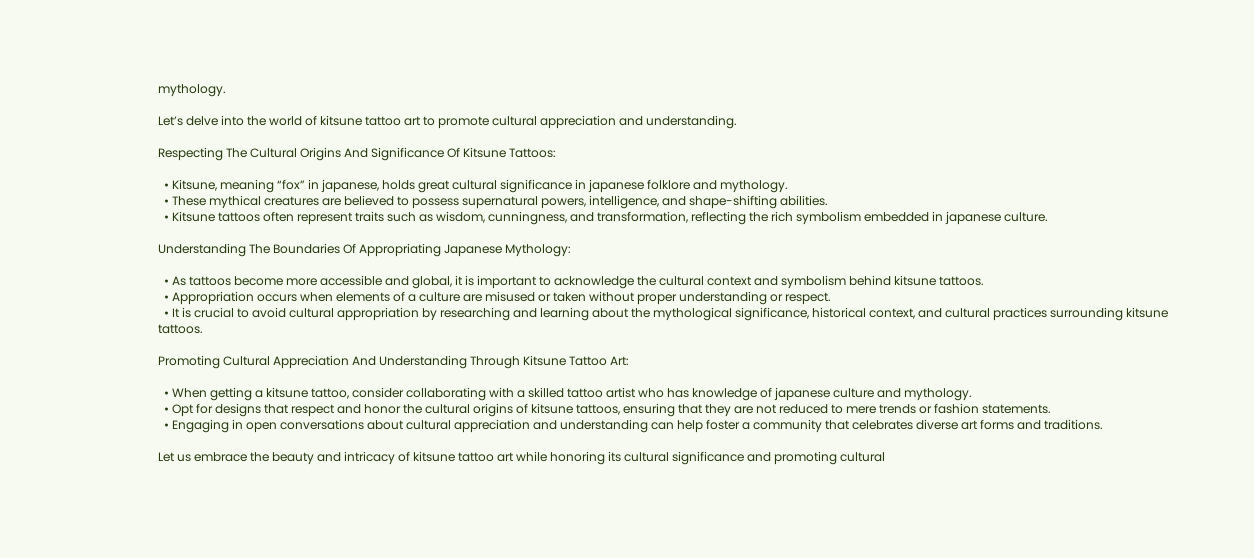mythology.

Let’s delve into the world of kitsune tattoo art to promote cultural appreciation and understanding.

Respecting The Cultural Origins And Significance Of Kitsune Tattoos:

  • Kitsune, meaning “fox” in japanese, holds great cultural significance in japanese folklore and mythology.
  • These mythical creatures are believed to possess supernatural powers, intelligence, and shape-shifting abilities.
  • Kitsune tattoos often represent traits such as wisdom, cunningness, and transformation, reflecting the rich symbolism embedded in japanese culture.

Understanding The Boundaries Of Appropriating Japanese Mythology:

  • As tattoos become more accessible and global, it is important to acknowledge the cultural context and symbolism behind kitsune tattoos.
  • Appropriation occurs when elements of a culture are misused or taken without proper understanding or respect.
  • It is crucial to avoid cultural appropriation by researching and learning about the mythological significance, historical context, and cultural practices surrounding kitsune tattoos.

Promoting Cultural Appreciation And Understanding Through Kitsune Tattoo Art:

  • When getting a kitsune tattoo, consider collaborating with a skilled tattoo artist who has knowledge of japanese culture and mythology.
  • Opt for designs that respect and honor the cultural origins of kitsune tattoos, ensuring that they are not reduced to mere trends or fashion statements.
  • Engaging in open conversations about cultural appreciation and understanding can help foster a community that celebrates diverse art forms and traditions.

Let us embrace the beauty and intricacy of kitsune tattoo art while honoring its cultural significance and promoting cultural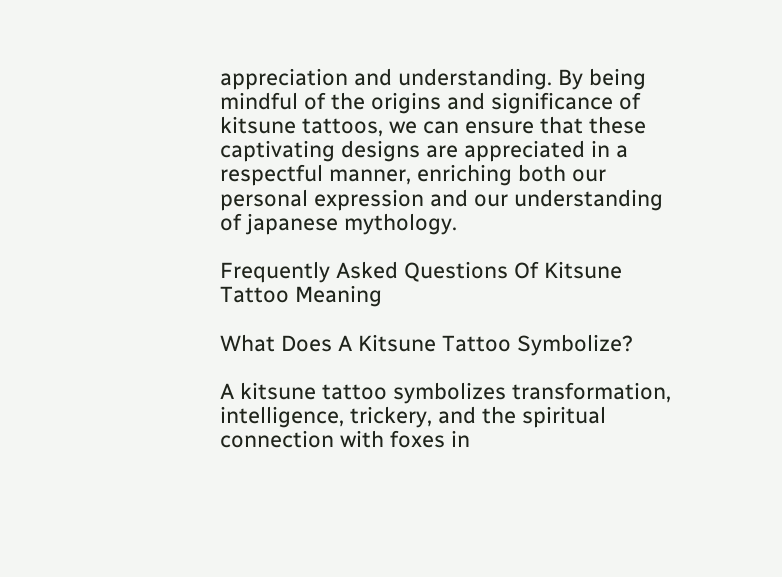appreciation and understanding. By being mindful of the origins and significance of kitsune tattoos, we can ensure that these captivating designs are appreciated in a respectful manner, enriching both our personal expression and our understanding of japanese mythology.

Frequently Asked Questions Of Kitsune Tattoo Meaning

What Does A Kitsune Tattoo Symbolize?

A kitsune tattoo symbolizes transformation, intelligence, trickery, and the spiritual connection with foxes in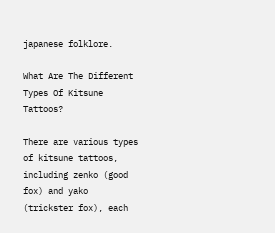japanese folklore.

What Are The Different Types Of Kitsune Tattoos?

There are various types of kitsune tattoos, including zenko (good fox) and yako (trickster fox), each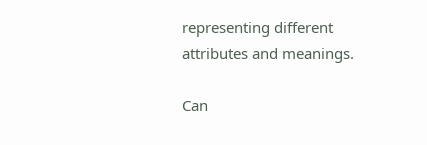representing different attributes and meanings.

Can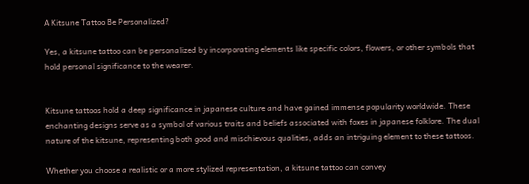A Kitsune Tattoo Be Personalized?

Yes, a kitsune tattoo can be personalized by incorporating elements like specific colors, flowers, or other symbols that hold personal significance to the wearer.


Kitsune tattoos hold a deep significance in japanese culture and have gained immense popularity worldwide. These enchanting designs serve as a symbol of various traits and beliefs associated with foxes in japanese folklore. The dual nature of the kitsune, representing both good and mischievous qualities, adds an intriguing element to these tattoos.

Whether you choose a realistic or a more stylized representation, a kitsune tattoo can convey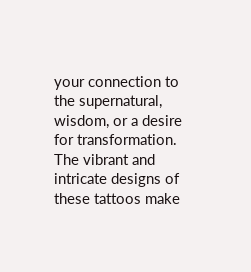your connection to the supernatural, wisdom, or a desire for transformation. The vibrant and intricate designs of these tattoos make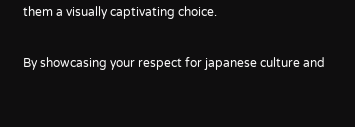them a visually captivating choice.

By showcasing your respect for japanese culture and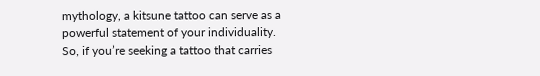mythology, a kitsune tattoo can serve as a powerful statement of your individuality. So, if you’re seeking a tattoo that carries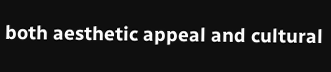both aesthetic appeal and cultural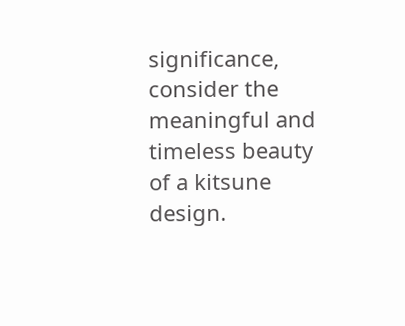significance, consider the meaningful and timeless beauty of a kitsune design.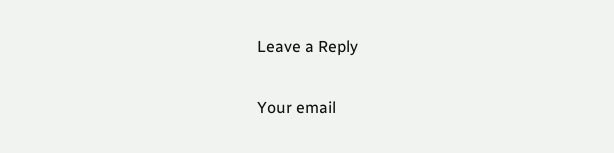Leave a Reply

Your email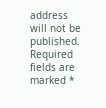address will not be published. Required fields are marked *